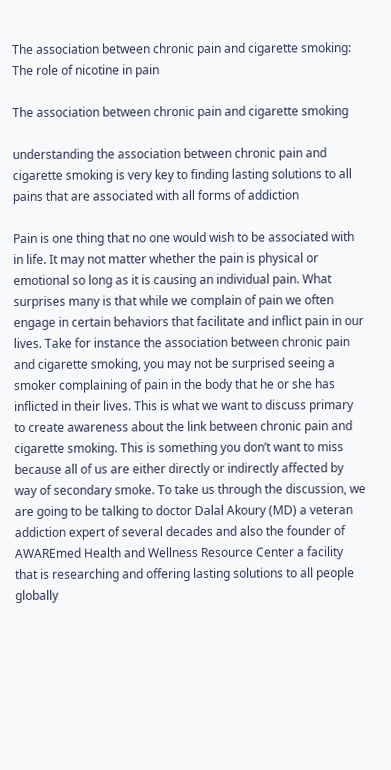The association between chronic pain and cigarette smoking: The role of nicotine in pain

The association between chronic pain and cigarette smoking

understanding the association between chronic pain and cigarette smoking is very key to finding lasting solutions to all pains that are associated with all forms of addiction

Pain is one thing that no one would wish to be associated with in life. It may not matter whether the pain is physical or emotional so long as it is causing an individual pain. What surprises many is that while we complain of pain we often engage in certain behaviors that facilitate and inflict pain in our lives. Take for instance the association between chronic pain and cigarette smoking, you may not be surprised seeing a smoker complaining of pain in the body that he or she has inflicted in their lives. This is what we want to discuss primary to create awareness about the link between chronic pain and cigarette smoking. This is something you don’t want to miss because all of us are either directly or indirectly affected by way of secondary smoke. To take us through the discussion, we are going to be talking to doctor Dalal Akoury (MD) a veteran addiction expert of several decades and also the founder of AWAREmed Health and Wellness Resource Center a facility that is researching and offering lasting solutions to all people globally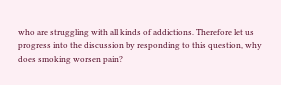who are struggling with all kinds of addictions. Therefore let us progress into the discussion by responding to this question, why does smoking worsen pain?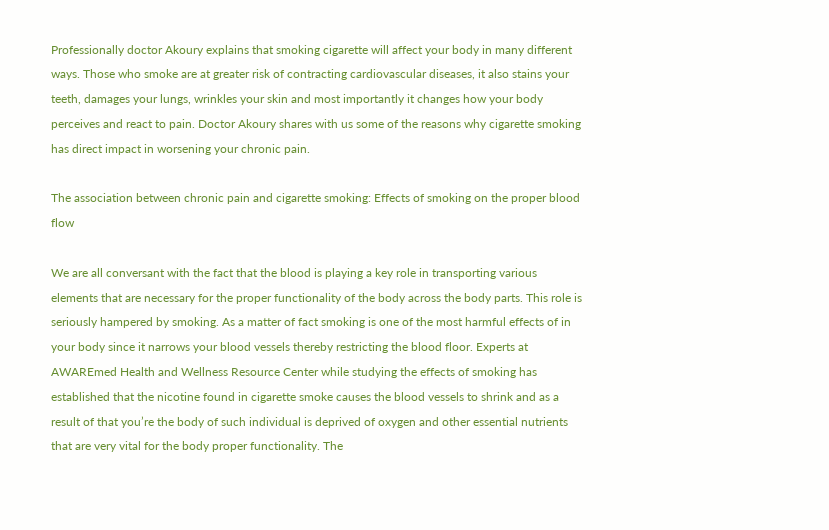Professionally doctor Akoury explains that smoking cigarette will affect your body in many different ways. Those who smoke are at greater risk of contracting cardiovascular diseases, it also stains your teeth, damages your lungs, wrinkles your skin and most importantly it changes how your body perceives and react to pain. Doctor Akoury shares with us some of the reasons why cigarette smoking has direct impact in worsening your chronic pain.

The association between chronic pain and cigarette smoking: Effects of smoking on the proper blood flow

We are all conversant with the fact that the blood is playing a key role in transporting various elements that are necessary for the proper functionality of the body across the body parts. This role is seriously hampered by smoking. As a matter of fact smoking is one of the most harmful effects of in your body since it narrows your blood vessels thereby restricting the blood floor. Experts at AWAREmed Health and Wellness Resource Center while studying the effects of smoking has established that the nicotine found in cigarette smoke causes the blood vessels to shrink and as a result of that you’re the body of such individual is deprived of oxygen and other essential nutrients that are very vital for the body proper functionality. The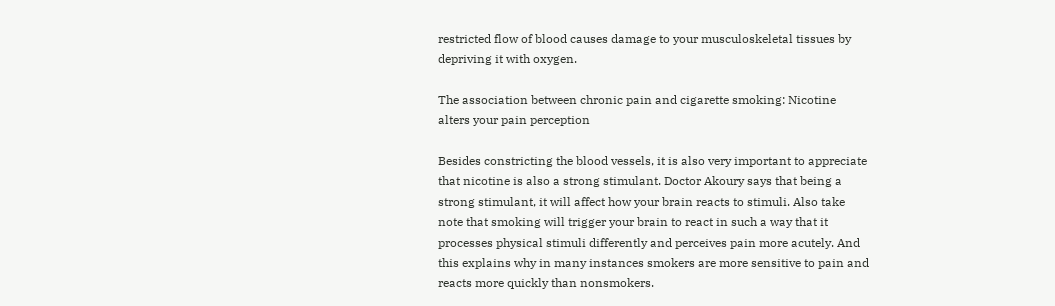restricted flow of blood causes damage to your musculoskeletal tissues by depriving it with oxygen.

The association between chronic pain and cigarette smoking: Nicotine alters your pain perception

Besides constricting the blood vessels, it is also very important to appreciate that nicotine is also a strong stimulant. Doctor Akoury says that being a strong stimulant, it will affect how your brain reacts to stimuli. Also take note that smoking will trigger your brain to react in such a way that it processes physical stimuli differently and perceives pain more acutely. And this explains why in many instances smokers are more sensitive to pain and reacts more quickly than nonsmokers.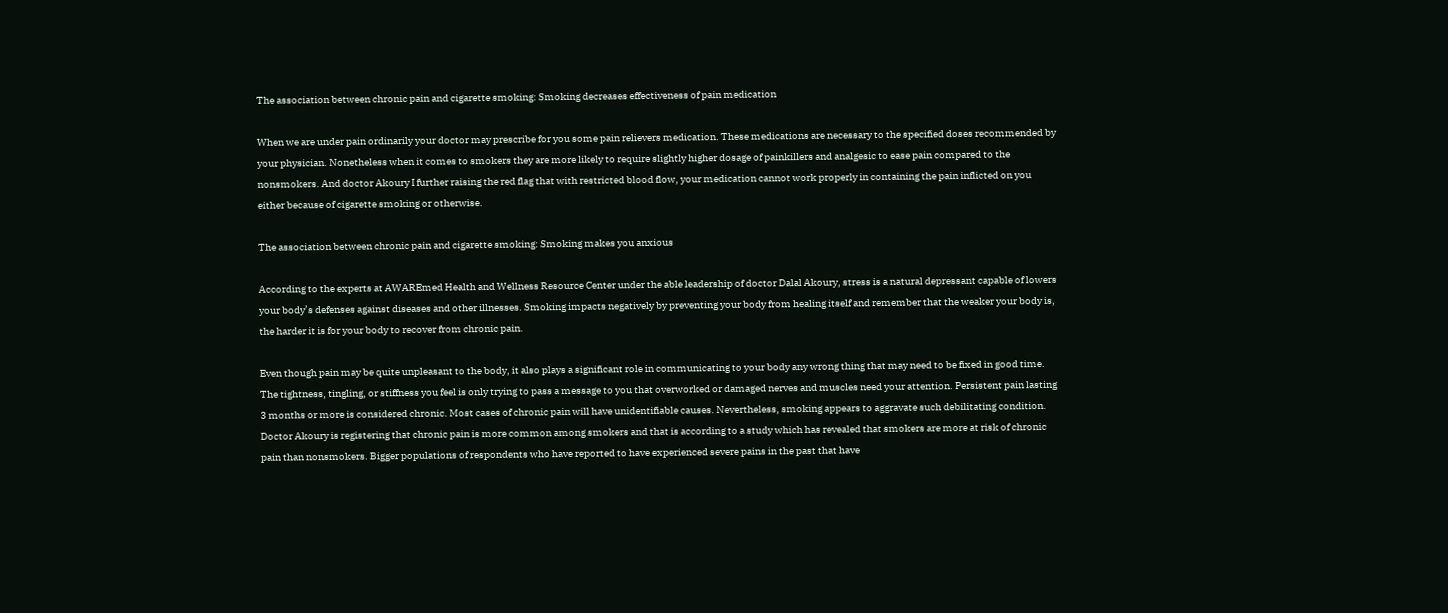The association between chronic pain and cigarette smoking: Smoking decreases effectiveness of pain medication

When we are under pain ordinarily your doctor may prescribe for you some pain relievers medication. These medications are necessary to the specified doses recommended by your physician. Nonetheless when it comes to smokers they are more likely to require slightly higher dosage of painkillers and analgesic to ease pain compared to the nonsmokers. And doctor Akoury I further raising the red flag that with restricted blood flow, your medication cannot work properly in containing the pain inflicted on you either because of cigarette smoking or otherwise.

The association between chronic pain and cigarette smoking: Smoking makes you anxious

According to the experts at AWAREmed Health and Wellness Resource Center under the able leadership of doctor Dalal Akoury, stress is a natural depressant capable of lowers your body’s defenses against diseases and other illnesses. Smoking impacts negatively by preventing your body from healing itself and remember that the weaker your body is, the harder it is for your body to recover from chronic pain.

Even though pain may be quite unpleasant to the body, it also plays a significant role in communicating to your body any wrong thing that may need to be fixed in good time. The tightness, tingling, or stiffness you feel is only trying to pass a message to you that overworked or damaged nerves and muscles need your attention. Persistent pain lasting 3 months or more is considered chronic. Most cases of chronic pain will have unidentifiable causes. Nevertheless, smoking appears to aggravate such debilitating condition. Doctor Akoury is registering that chronic pain is more common among smokers and that is according to a study which has revealed that smokers are more at risk of chronic pain than nonsmokers. Bigger populations of respondents who have reported to have experienced severe pains in the past that have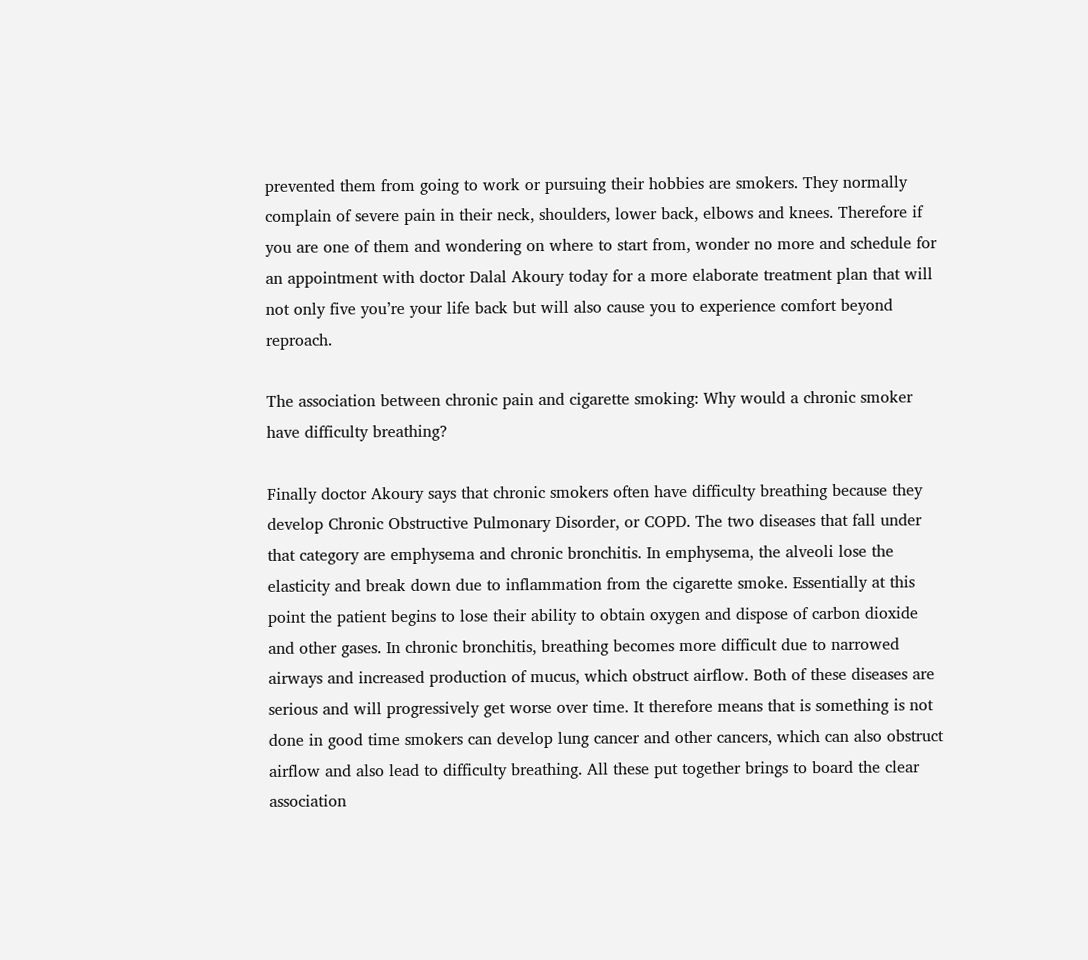prevented them from going to work or pursuing their hobbies are smokers. They normally complain of severe pain in their neck, shoulders, lower back, elbows and knees. Therefore if you are one of them and wondering on where to start from, wonder no more and schedule for an appointment with doctor Dalal Akoury today for a more elaborate treatment plan that will not only five you’re your life back but will also cause you to experience comfort beyond reproach.

The association between chronic pain and cigarette smoking: Why would a chronic smoker have difficulty breathing?

Finally doctor Akoury says that chronic smokers often have difficulty breathing because they develop Chronic Obstructive Pulmonary Disorder, or COPD. The two diseases that fall under that category are emphysema and chronic bronchitis. In emphysema, the alveoli lose the elasticity and break down due to inflammation from the cigarette smoke. Essentially at this point the patient begins to lose their ability to obtain oxygen and dispose of carbon dioxide and other gases. In chronic bronchitis, breathing becomes more difficult due to narrowed airways and increased production of mucus, which obstruct airflow. Both of these diseases are serious and will progressively get worse over time. It therefore means that is something is not done in good time smokers can develop lung cancer and other cancers, which can also obstruct airflow and also lead to difficulty breathing. All these put together brings to board the clear association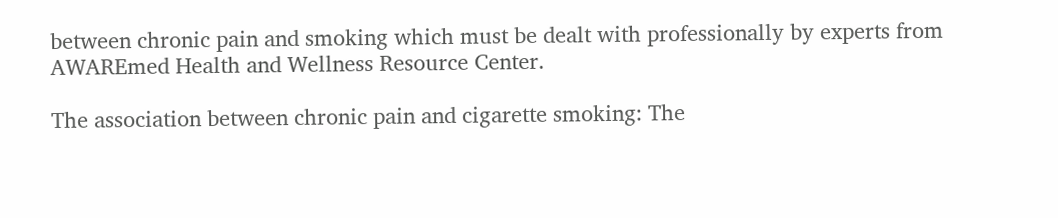between chronic pain and smoking which must be dealt with professionally by experts from AWAREmed Health and Wellness Resource Center.

The association between chronic pain and cigarette smoking: The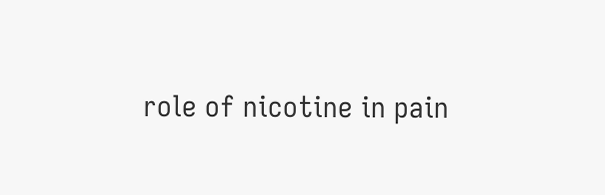role of nicotine in pain